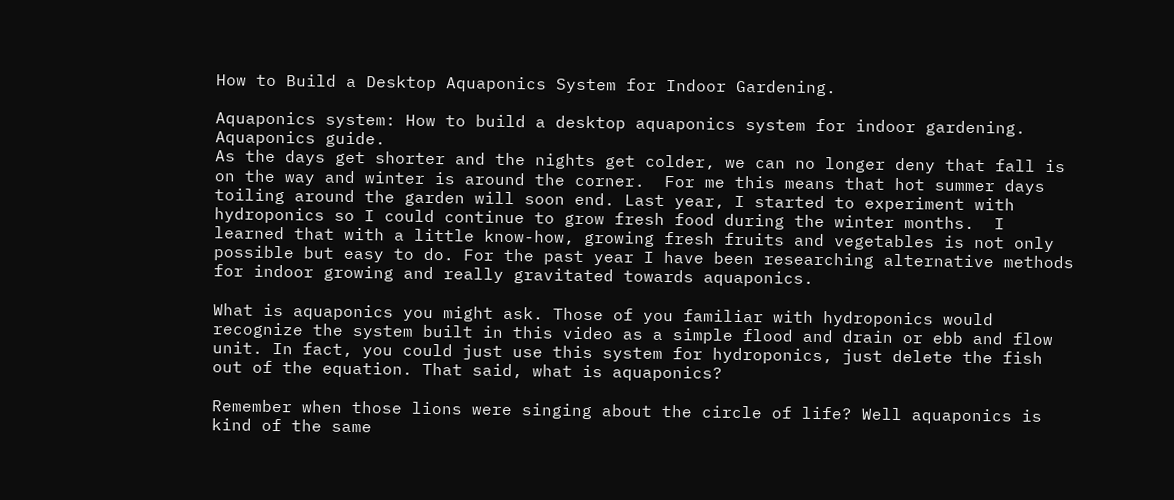How to Build a Desktop Aquaponics System for Indoor Gardening.

Aquaponics system: How to build a desktop aquaponics system for indoor gardening. Aquaponics guide.
As the days get shorter and the nights get colder, we can no longer deny that fall is on the way and winter is around the corner.  For me this means that hot summer days toiling around the garden will soon end. Last year, I started to experiment with hydroponics so I could continue to grow fresh food during the winter months.  I learned that with a little know-how, growing fresh fruits and vegetables is not only possible but easy to do. For the past year I have been researching alternative methods for indoor growing and really gravitated towards aquaponics.

What is aquaponics you might ask. Those of you familiar with hydroponics would recognize the system built in this video as a simple flood and drain or ebb and flow unit. In fact, you could just use this system for hydroponics, just delete the fish out of the equation. That said, what is aquaponics?

Remember when those lions were singing about the circle of life? Well aquaponics is kind of the same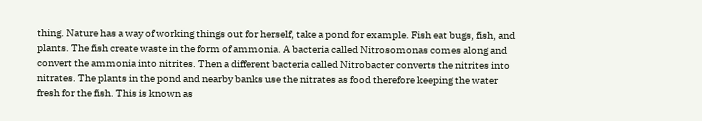thing. Nature has a way of working things out for herself, take a pond for example. Fish eat bugs, fish, and plants. The fish create waste in the form of ammonia. A bacteria called Nitrosomonas comes along and convert the ammonia into nitrites. Then a different bacteria called Nitrobacter converts the nitrites into nitrates. The plants in the pond and nearby banks use the nitrates as food therefore keeping the water fresh for the fish. This is known as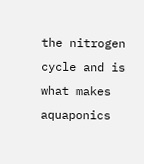the nitrogen cycle and is what makes aquaponics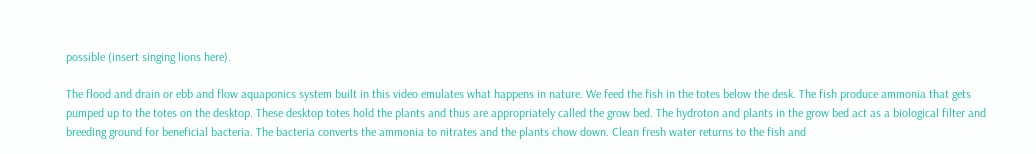possible (insert singing lions here).

The flood and drain or ebb and flow aquaponics system built in this video emulates what happens in nature. We feed the fish in the totes below the desk. The fish produce ammonia that gets pumped up to the totes on the desktop. These desktop totes hold the plants and thus are appropriately called the grow bed. The hydroton and plants in the grow bed act as a biological filter and breeding ground for beneficial bacteria. The bacteria converts the ammonia to nitrates and the plants chow down. Clean fresh water returns to the fish and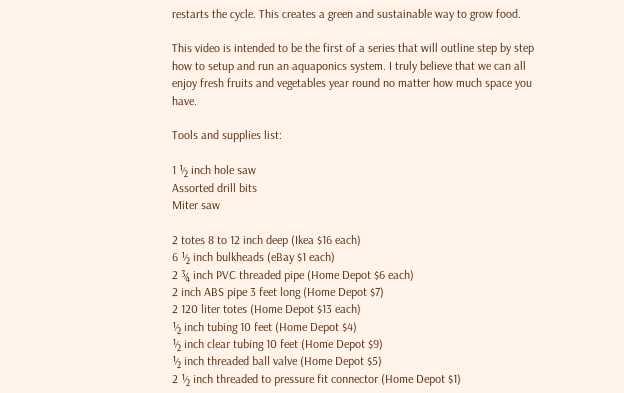restarts the cycle. This creates a green and sustainable way to grow food.

This video is intended to be the first of a series that will outline step by step how to setup and run an aquaponics system. I truly believe that we can all enjoy fresh fruits and vegetables year round no matter how much space you have.

Tools and supplies list:

1 ½ inch hole saw
Assorted drill bits
Miter saw

2 totes 8 to 12 inch deep (Ikea $16 each)
6 ½ inch bulkheads (eBay $1 each)
2 ¾ inch PVC threaded pipe (Home Depot $6 each)
2 inch ABS pipe 3 feet long (Home Depot $7)
2 120 liter totes (Home Depot $13 each)
½ inch tubing 10 feet (Home Depot $4)
½ inch clear tubing 10 feet (Home Depot $9)
½ inch threaded ball valve (Home Depot $5)
2 ½ inch threaded to pressure fit connector (Home Depot $1)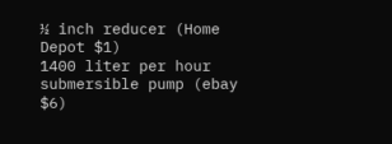½ inch reducer (Home Depot $1)
1400 liter per hour submersible pump (ebay $6)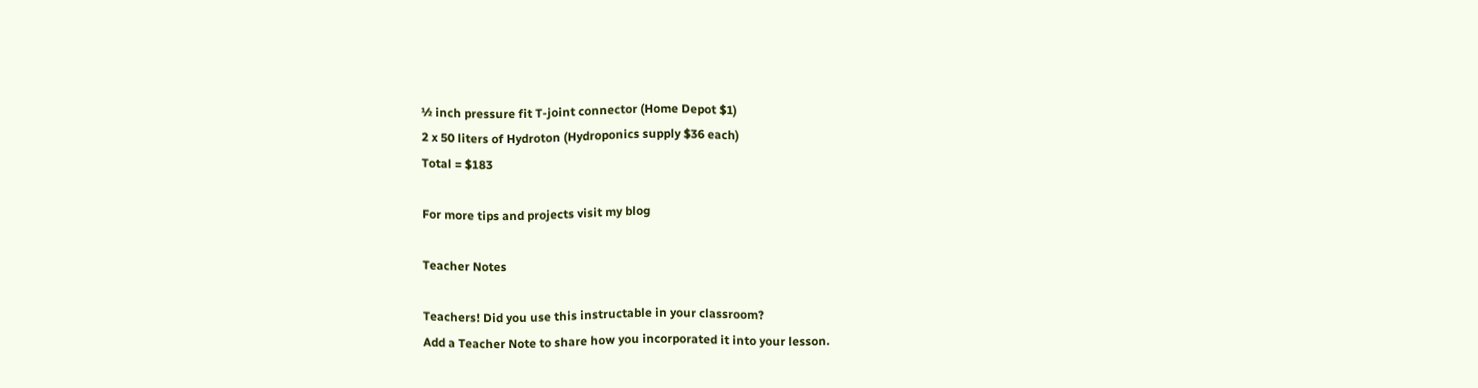½ inch pressure fit T-joint connector (Home Depot $1)
2 x 50 liters of Hydroton (Hydroponics supply $36 each)
Total = $183

For more tips and projects visit my blog

Teacher Notes

Teachers! Did you use this instructable in your classroom?
Add a Teacher Note to share how you incorporated it into your lesson.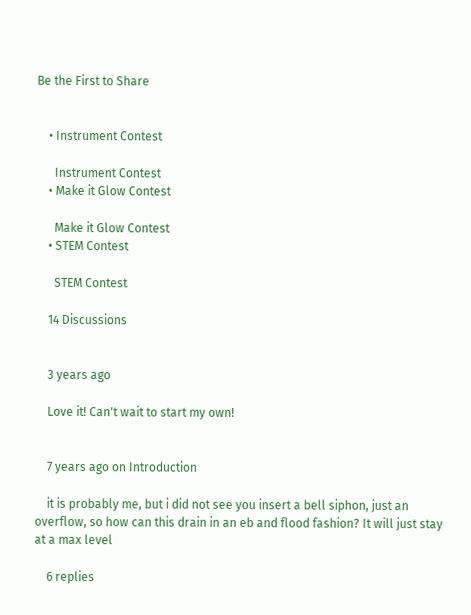Be the First to Share


    • Instrument Contest

      Instrument Contest
    • Make it Glow Contest

      Make it Glow Contest
    • STEM Contest

      STEM Contest

    14 Discussions


    3 years ago

    Love it! Can't wait to start my own!


    7 years ago on Introduction

    it is probably me, but i did not see you insert a bell siphon, just an overflow, so how can this drain in an eb and flood fashion? It will just stay at a max level

    6 replies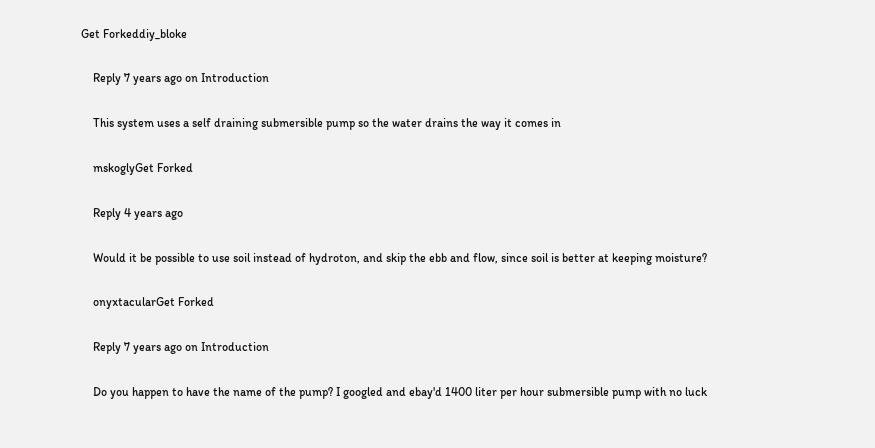Get Forkeddiy_bloke

    Reply 7 years ago on Introduction

    This system uses a self draining submersible pump so the water drains the way it comes in

    mskoglyGet Forked

    Reply 4 years ago

    Would it be possible to use soil instead of hydroton, and skip the ebb and flow, since soil is better at keeping moisture?

    onyxtacularGet Forked

    Reply 7 years ago on Introduction

    Do you happen to have the name of the pump? I googled and ebay'd 1400 liter per hour submersible pump with no luck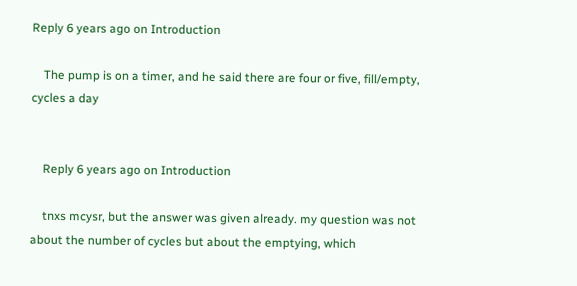Reply 6 years ago on Introduction

    The pump is on a timer, and he said there are four or five, fill/empty, cycles a day


    Reply 6 years ago on Introduction

    tnxs mcysr, but the answer was given already. my question was not about the number of cycles but about the emptying, which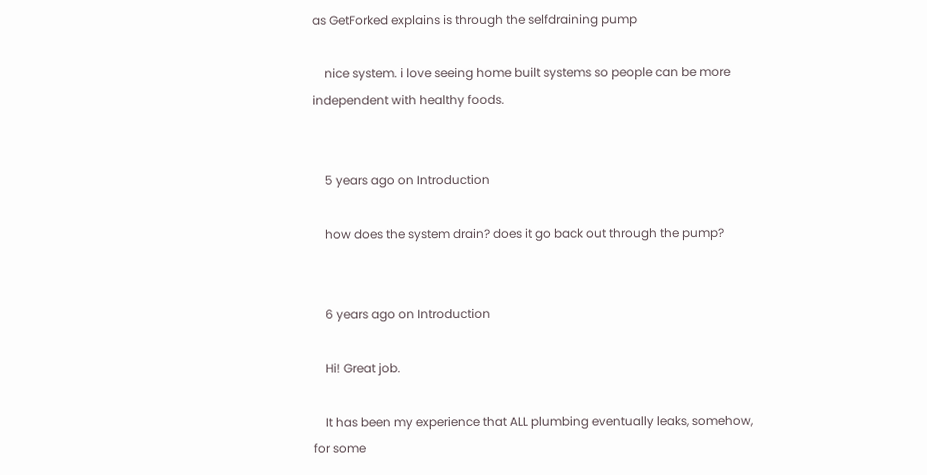as GetForked explains is through the selfdraining pump

    nice system. i love seeing home built systems so people can be more independent with healthy foods.


    5 years ago on Introduction

    how does the system drain? does it go back out through the pump?


    6 years ago on Introduction

    Hi! Great job.

    It has been my experience that ALL plumbing eventually leaks, somehow, for some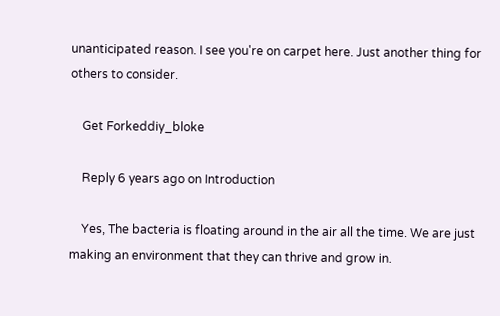unanticipated reason. I see you're on carpet here. Just another thing for others to consider.

    Get Forkeddiy_bloke

    Reply 6 years ago on Introduction

    Yes, The bacteria is floating around in the air all the time. We are just making an environment that they can thrive and grow in.